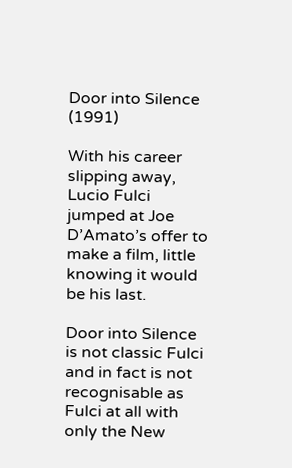Door into Silence (1991)

With his career slipping away, Lucio Fulci jumped at Joe D’Amato’s offer to make a film, little knowing it would be his last.

Door into Silence is not classic Fulci and in fact is not recognisable as Fulci at all with only the New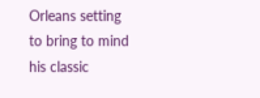Orleans setting to bring to mind his classic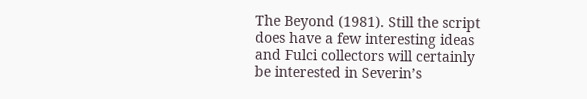The Beyond (1981). Still the script does have a few interesting ideas and Fulci collectors will certainly be interested in Severin’s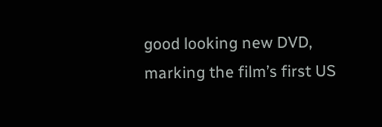good looking new DVD, marking the film’s first US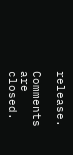release.

Comments are closed.